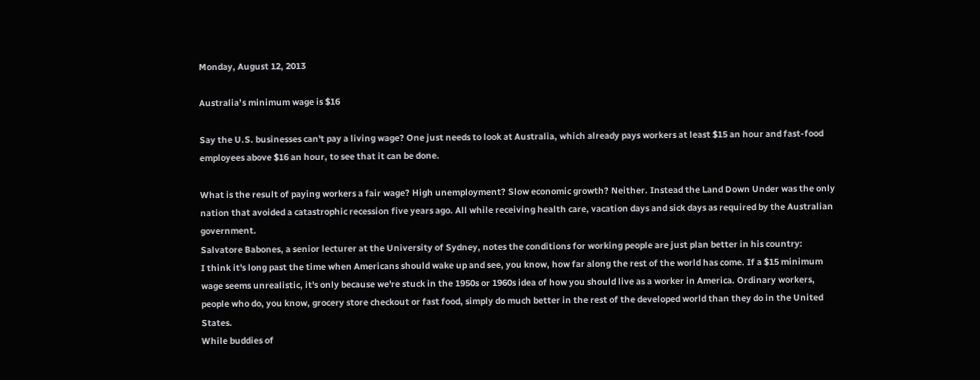Monday, August 12, 2013

Australia’s minimum wage is $16

Say the U.S. businesses can't pay a living wage? One just needs to look at Australia, which already pays workers at least $15 an hour and fast-food employees above $16 an hour, to see that it can be done.

What is the result of paying workers a fair wage? High unemployment? Slow economic growth? Neither. Instead the Land Down Under was the only nation that avoided a catastrophic recession five years ago. All while receiving health care, vacation days and sick days as required by the Australian government.
Salvatore Babones, a senior lecturer at the University of Sydney, notes the conditions for working people are just plan better in his country:
I think it's long past the time when Americans should wake up and see, you know, how far along the rest of the world has come. If a $15 minimum wage seems unrealistic, it's only because we're stuck in the 1950s or 1960s idea of how you should live as a worker in America. Ordinary workers, people who do, you know, grocery store checkout or fast food, simply do much better in the rest of the developed world than they do in the United States.
While buddies of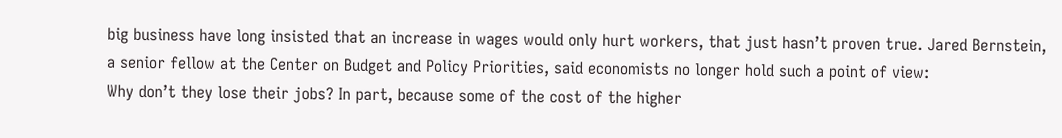big business have long insisted that an increase in wages would only hurt workers, that just hasn’t proven true. Jared Bernstein, a senior fellow at the Center on Budget and Policy Priorities, said economists no longer hold such a point of view:
Why don’t they lose their jobs? In part, because some of the cost of the higher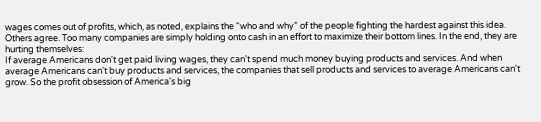wages comes out of profits, which, as noted, explains the “who and why” of the people fighting the hardest against this idea.
Others agree. Too many companies are simply holding onto cash in an effort to maximize their bottom lines. In the end, they are hurting themselves:
If average Americans don't get paid living wages, they can't spend much money buying products and services. And when average Americans can't buy products and services, the companies that sell products and services to average Americans can't grow. So the profit obsession of America's big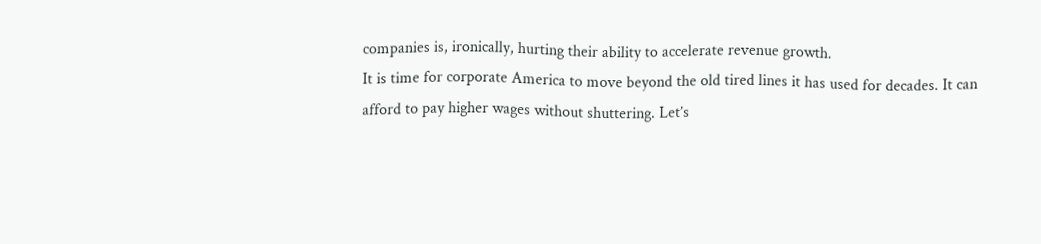companies is, ironically, hurting their ability to accelerate revenue growth.
It is time for corporate America to move beyond the old tired lines it has used for decades. It can afford to pay higher wages without shuttering. Let’s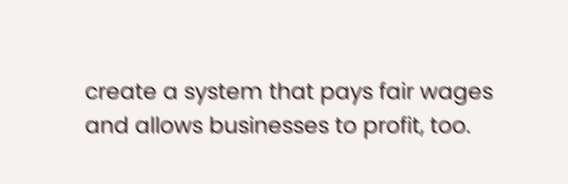create a system that pays fair wages and allows businesses to profit, too.